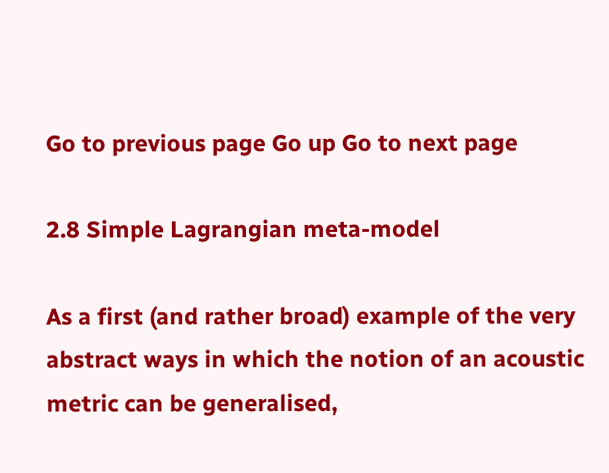Go to previous page Go up Go to next page

2.8 Simple Lagrangian meta-model

As a first (and rather broad) example of the very abstract ways in which the notion of an acoustic metric can be generalised,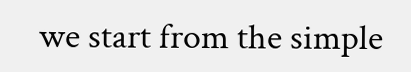we start from the simple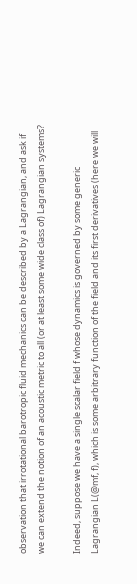observation that irrotational barotropic fluid mechanics can be described by a Lagrangian, and ask if we can extend the notion of an acoustic metric to all (or at least some wide class of) Lagrangian systems?

Indeed, suppose we have a single scalar field f whose dynamics is governed by some generic Lagrangian L(@mf, f), which is some arbitrary function of the field and its first derivatives (here we will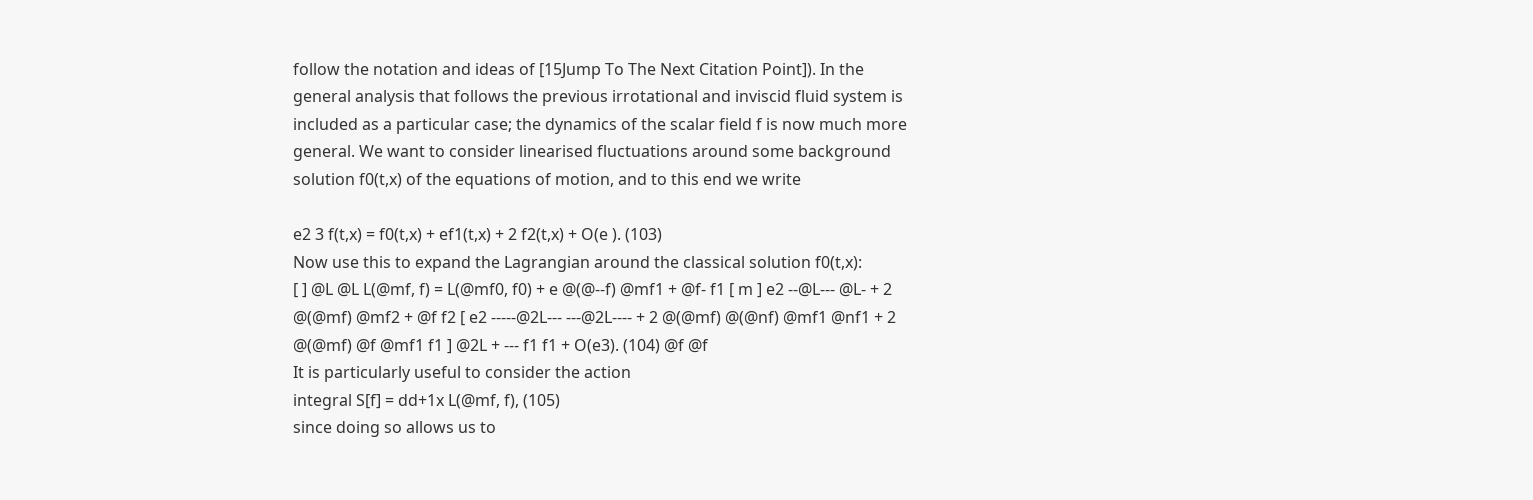follow the notation and ideas of [15Jump To The Next Citation Point]). In the general analysis that follows the previous irrotational and inviscid fluid system is included as a particular case; the dynamics of the scalar field f is now much more general. We want to consider linearised fluctuations around some background solution f0(t,x) of the equations of motion, and to this end we write

e2 3 f(t,x) = f0(t,x) + ef1(t,x) + 2 f2(t,x) + O(e ). (103)
Now use this to expand the Lagrangian around the classical solution f0(t,x):
[ ] @L @L L(@mf, f) = L(@mf0, f0) + e @(@--f) @mf1 + @f- f1 [ m ] e2 --@L--- @L- + 2 @(@mf) @mf2 + @f f2 [ e2 -----@2L--- ---@2L---- + 2 @(@mf) @(@nf) @mf1 @nf1 + 2 @(@mf) @f @mf1 f1 ] @2L + --- f1 f1 + O(e3). (104) @f @f
It is particularly useful to consider the action
integral S[f] = dd+1x L(@mf, f), (105)
since doing so allows us to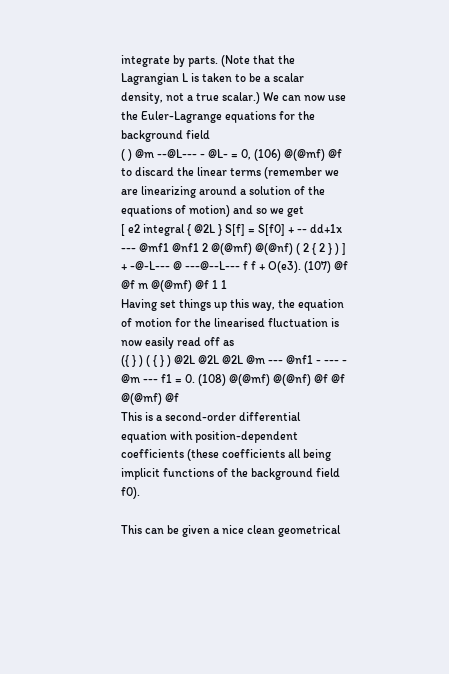integrate by parts. (Note that the Lagrangian L is taken to be a scalar density, not a true scalar.) We can now use the Euler-Lagrange equations for the background field
( ) @m --@L--- - @L- = 0, (106) @(@mf) @f
to discard the linear terms (remember we are linearizing around a solution of the equations of motion) and so we get
[ e2 integral { @2L } S[f] = S[f0] + -- dd+1x --- @mf1 @nf1 2 @(@mf) @(@nf) ( 2 { 2 } ) ] + -@-L--- @ ---@--L--- f f + O(e3). (107) @f @f m @(@mf) @f 1 1
Having set things up this way, the equation of motion for the linearised fluctuation is now easily read off as
({ } ) ( { } ) @2L @2L @2L @m --- @nf1 - --- - @m --- f1 = 0. (108) @(@mf) @(@nf) @f @f @(@mf) @f
This is a second-order differential equation with position-dependent coefficients (these coefficients all being implicit functions of the background field f0).

This can be given a nice clean geometrical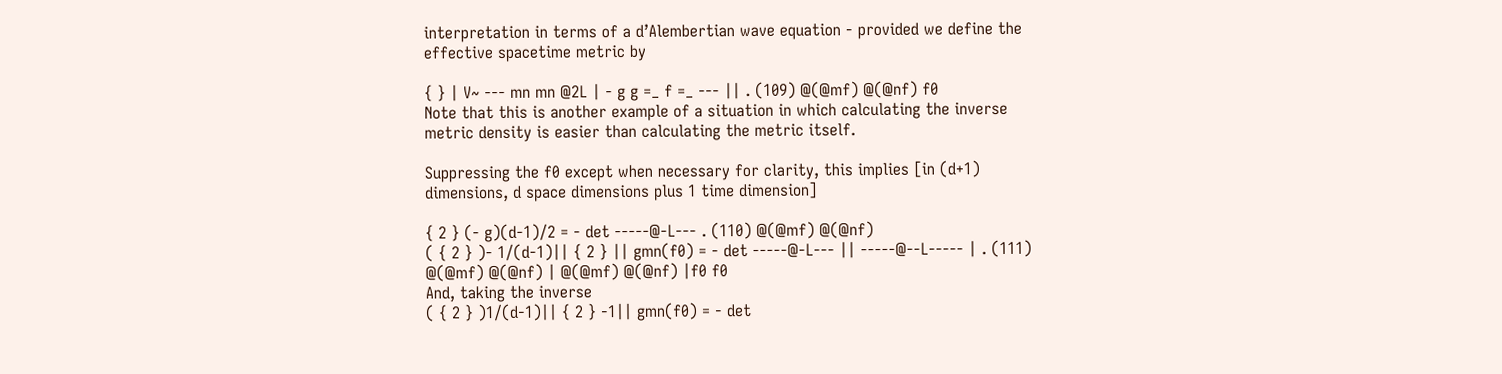interpretation in terms of a d’Alembertian wave equation - provided we define the effective spacetime metric by

{ } | V~ --- mn mn @2L | - g g =_ f =_ --- || . (109) @(@mf) @(@nf) f0
Note that this is another example of a situation in which calculating the inverse metric density is easier than calculating the metric itself.

Suppressing the f0 except when necessary for clarity, this implies [in (d+1) dimensions, d space dimensions plus 1 time dimension]

{ 2 } (- g)(d-1)/2 = - det -----@-L--- . (110) @(@mf) @(@nf)
( { 2 } )- 1/(d-1)|| { 2 } || gmn(f0) = - det -----@-L--- || -----@--L----- | . (111) @(@mf) @(@nf) | @(@mf) @(@nf) |f0 f0
And, taking the inverse
( { 2 } )1/(d-1)|| { 2 } -1|| gmn(f0) = - det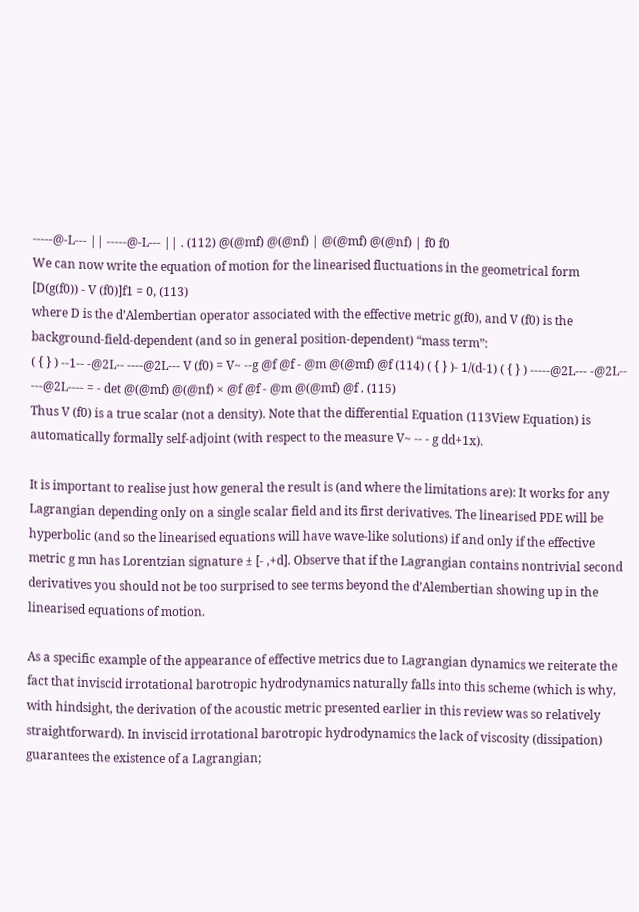-----@-L--- || -----@-L--- || . (112) @(@mf) @(@nf) | @(@mf) @(@nf) | f0 f0
We can now write the equation of motion for the linearised fluctuations in the geometrical form
[D(g(f0)) - V (f0)]f1 = 0, (113)
where D is the d’Alembertian operator associated with the effective metric g(f0), and V (f0) is the background-field-dependent (and so in general position-dependent) “mass term”:
( { } ) --1-- -@2L-- ----@2L--- V (f0) = V~ --g @f @f - @m @(@mf) @f (114) ( { } )- 1/(d-1) ( { } ) -----@2L--- -@2L-- ---@2L---- = - det @(@mf) @(@nf) × @f @f - @m @(@mf) @f . (115)
Thus V (f0) is a true scalar (not a density). Note that the differential Equation (113View Equation) is automatically formally self-adjoint (with respect to the measure V~ -- - g dd+1x).

It is important to realise just how general the result is (and where the limitations are): It works for any Lagrangian depending only on a single scalar field and its first derivatives. The linearised PDE will be hyperbolic (and so the linearised equations will have wave-like solutions) if and only if the effective metric g mn has Lorentzian signature ± [- ,+d]. Observe that if the Lagrangian contains nontrivial second derivatives you should not be too surprised to see terms beyond the d’Alembertian showing up in the linearised equations of motion.

As a specific example of the appearance of effective metrics due to Lagrangian dynamics we reiterate the fact that inviscid irrotational barotropic hydrodynamics naturally falls into this scheme (which is why, with hindsight, the derivation of the acoustic metric presented earlier in this review was so relatively straightforward). In inviscid irrotational barotropic hydrodynamics the lack of viscosity (dissipation) guarantees the existence of a Lagrangian;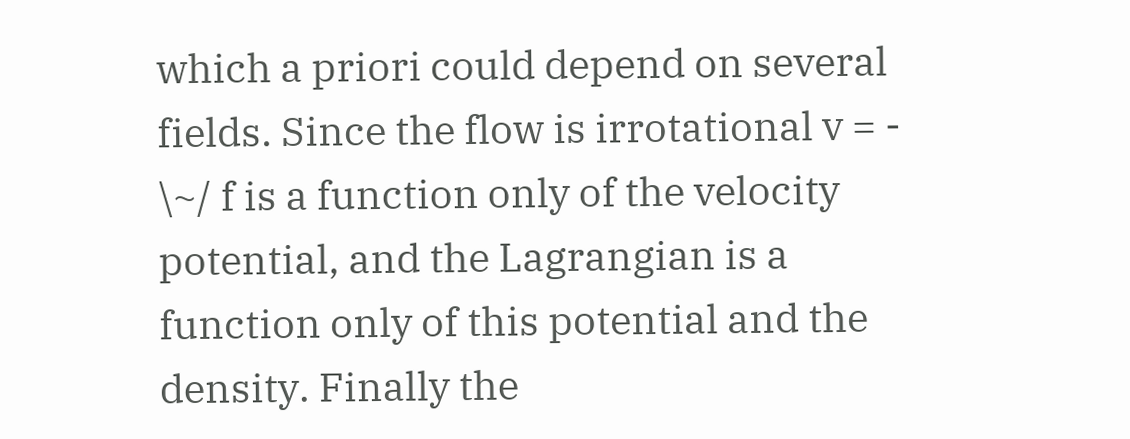which a priori could depend on several fields. Since the flow is irrotational v = - \~/ f is a function only of the velocity potential, and the Lagrangian is a function only of this potential and the density. Finally the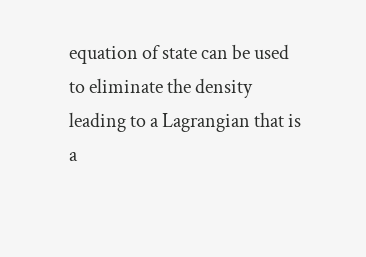equation of state can be used to eliminate the density leading to a Lagrangian that is a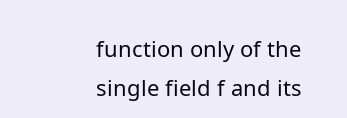function only of the single field f and its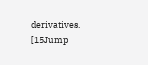derivatives. [15Jump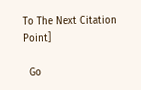To The Next Citation Point]

  Go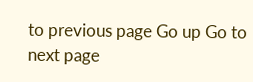to previous page Go up Go to next page